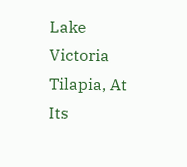Lake Victoria Tilapia, At Its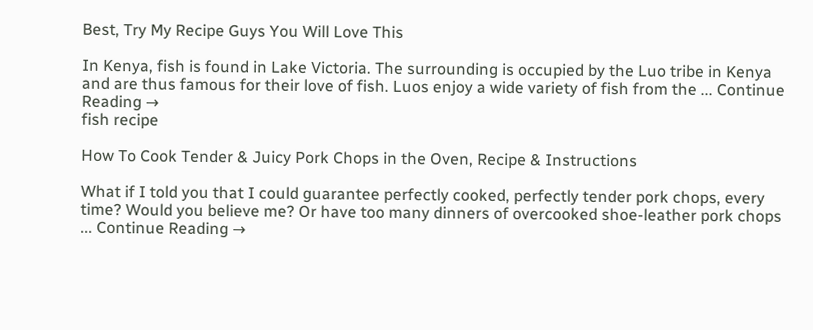Best, Try My Recipe Guys You Will Love This

In Kenya, fish is found in Lake Victoria. The surrounding is occupied by the Luo tribe in Kenya and are thus famous for their love of fish. Luos enjoy a wide variety of fish from the ... Continue Reading →
fish recipe

How To Cook Tender & Juicy Pork Chops in the Oven, Recipe & Instructions

What if I told you that I could guarantee perfectly cooked, perfectly tender pork chops, every time? Would you believe me? Or have too many dinners of overcooked shoe-leather pork chops ... Continue Reading →